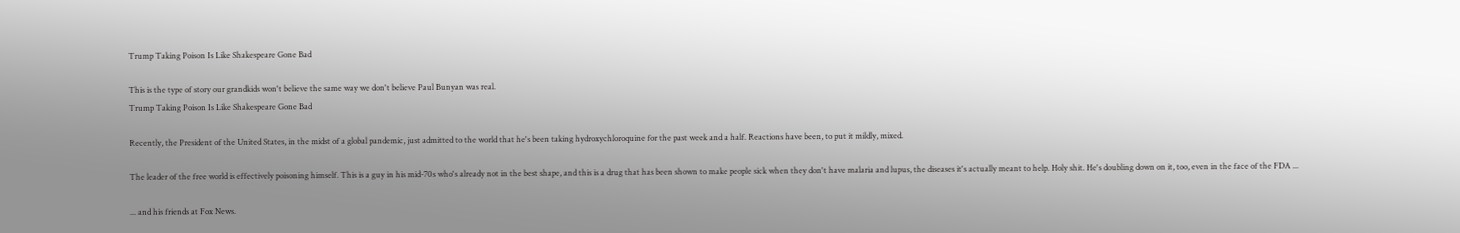Trump Taking Poison Is Like Shakespeare Gone Bad

This is the type of story our grandkids won't believe the same way we don't believe Paul Bunyan was real.
Trump Taking Poison Is Like Shakespeare Gone Bad

Recently, the President of the United States, in the midst of a global pandemic, just admitted to the world that he's been taking hydroxychloroquine for the past week and a half. Reactions have been, to put it mildly, mixed.

The leader of the free world is effectively poisoning himself. This is a guy in his mid-70s who's already not in the best shape, and this is a drug that has been shown to make people sick when they don't have malaria and lupus, the diseases it's actually meant to help. Holy shit. He's doubling down on it, too, even in the face of the FDA ...

... and his friends at Fox News.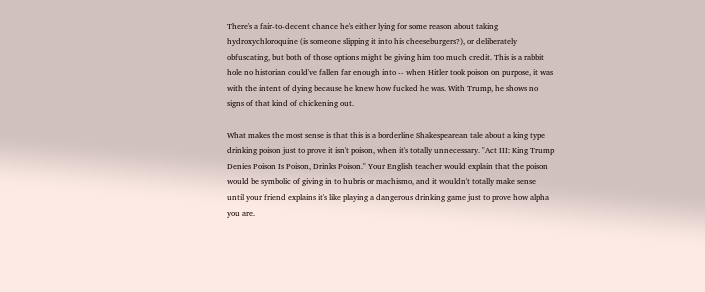There's a fair-to-decent chance he's either lying for some reason about taking hydroxychloroquine (is someone slipping it into his cheeseburgers?), or deliberately obfuscating, but both of those options might be giving him too much credit. This is a rabbit hole no historian could've fallen far enough into -- when Hitler took poison on purpose, it was with the intent of dying because he knew how fucked he was. With Trump, he shows no signs of that kind of chickening out.

What makes the most sense is that this is a borderline Shakespearean tale about a king type drinking poison just to prove it isn't poison, when it's totally unnecessary. "Act III: King Trump Denies Poison Is Poison, Drinks Poison." Your English teacher would explain that the poison would be symbolic of giving in to hubris or machismo, and it wouldn't totally make sense until your friend explains it's like playing a dangerous drinking game just to prove how alpha you are.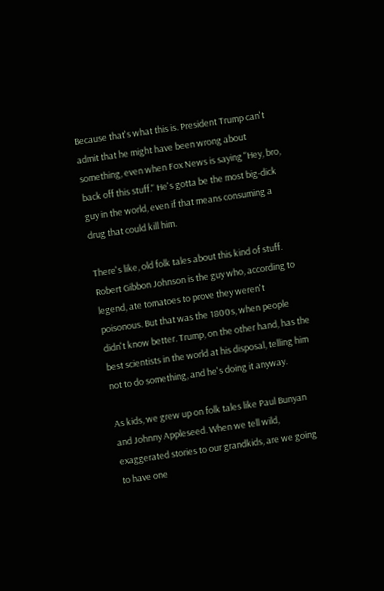Because that's what this is. President Trump can't admit that he might have been wrong about something, even when Fox News is saying "Hey, bro, back off this stuff." He's gotta be the most big-dick guy in the world, even if that means consuming a drug that could kill him.

There's like, old folk tales about this kind of stuff. Robert Gibbon Johnson is the guy who, according to legend, ate tomatoes to prove they weren't poisonous. But that was the 1800s, when people didn't know better. Trump, on the other hand, has the best scientists in the world at his disposal, telling him not to do something, and he's doing it anyway.

As kids, we grew up on folk tales like Paul Bunyan and Johnny Appleseed. When we tell wild, exaggerated stories to our grandkids, are we going to have one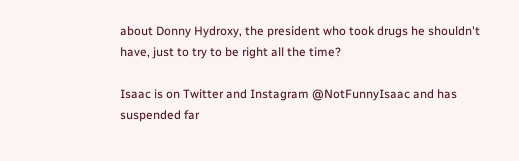about Donny Hydroxy, the president who took drugs he shouldn't have, just to try to be right all the time?

Isaac is on Twitter and Instagram @NotFunnyIsaac and has suspended far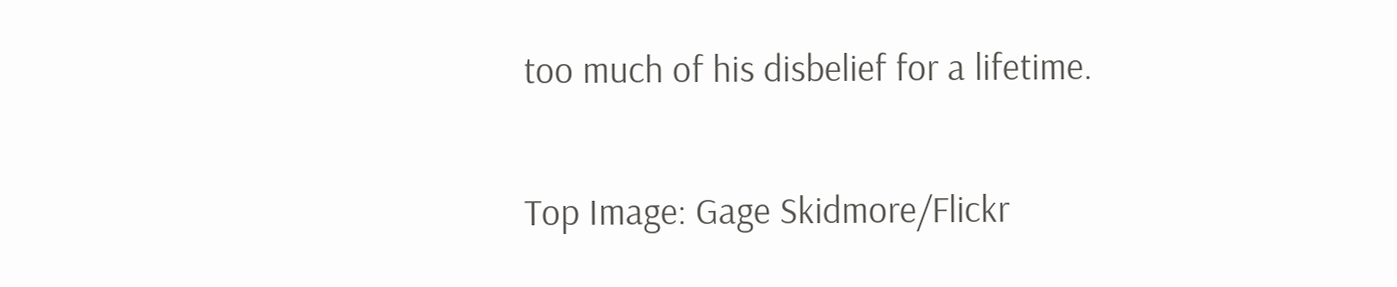too much of his disbelief for a lifetime.

Top Image: Gage Skidmore/Flickr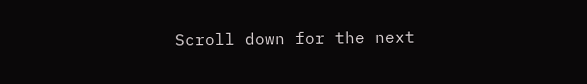Scroll down for the next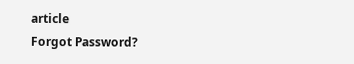article
Forgot Password?